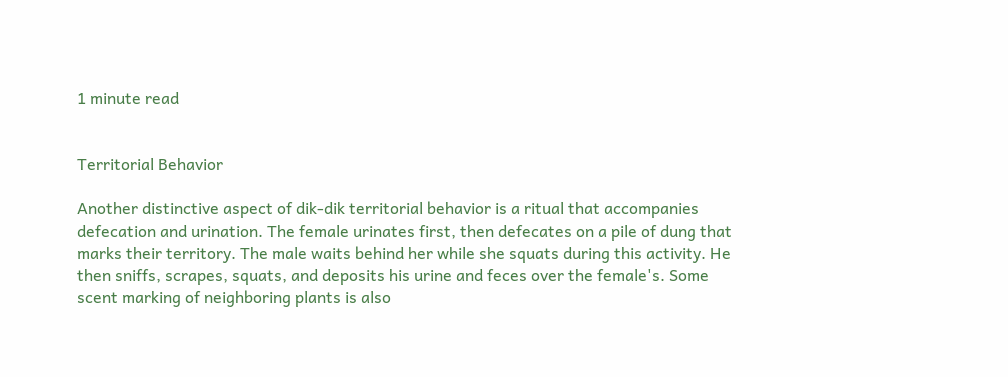1 minute read


Territorial Behavior

Another distinctive aspect of dik-dik territorial behavior is a ritual that accompanies defecation and urination. The female urinates first, then defecates on a pile of dung that marks their territory. The male waits behind her while she squats during this activity. He then sniffs, scrapes, squats, and deposits his urine and feces over the female's. Some scent marking of neighboring plants is also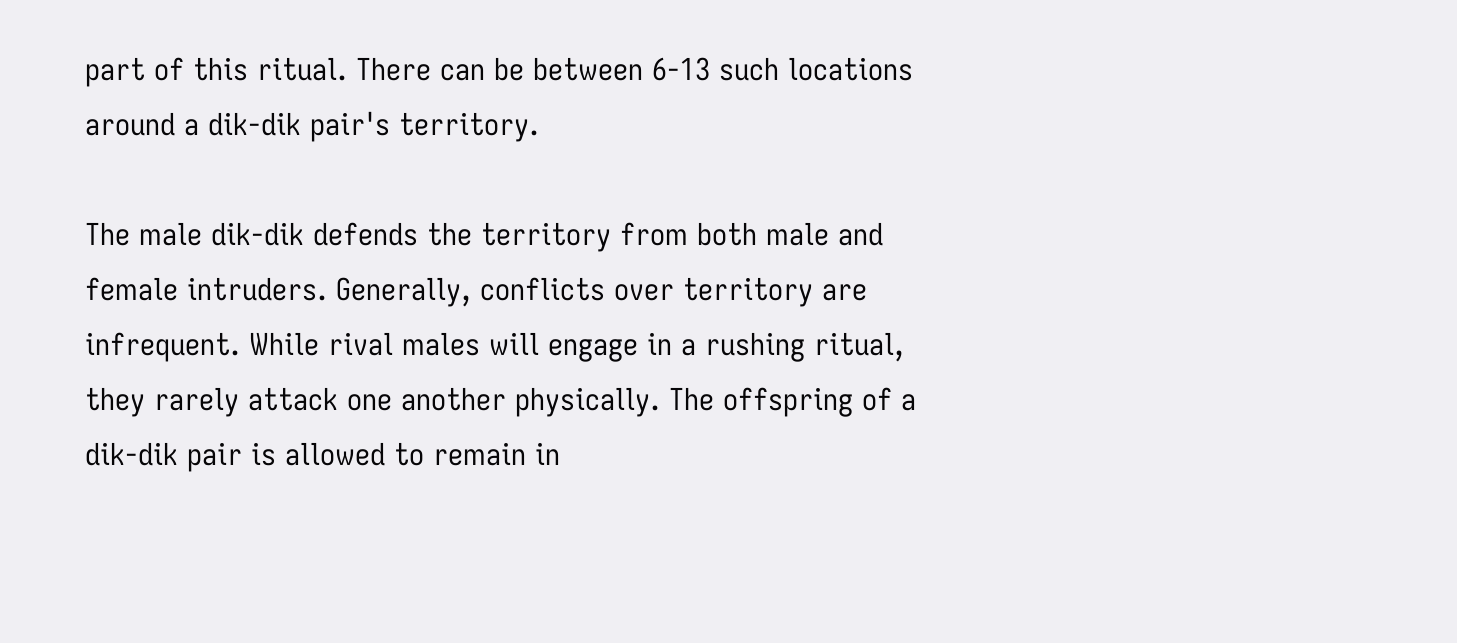part of this ritual. There can be between 6-13 such locations around a dik-dik pair's territory.

The male dik-dik defends the territory from both male and female intruders. Generally, conflicts over territory are infrequent. While rival males will engage in a rushing ritual, they rarely attack one another physically. The offspring of a dik-dik pair is allowed to remain in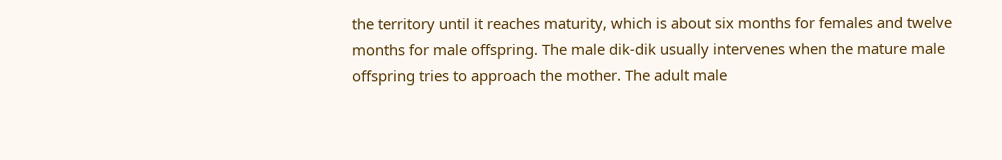the territory until it reaches maturity, which is about six months for females and twelve months for male offspring. The male dik-dik usually intervenes when the mature male offspring tries to approach the mother. The adult male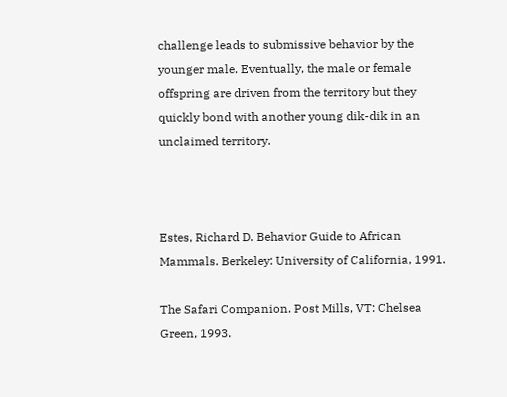challenge leads to submissive behavior by the younger male. Eventually, the male or female offspring are driven from the territory but they quickly bond with another young dik-dik in an unclaimed territory.



Estes, Richard D. Behavior Guide to African Mammals. Berkeley: University of California, 1991.

The Safari Companion. Post Mills, VT: Chelsea Green, 1993.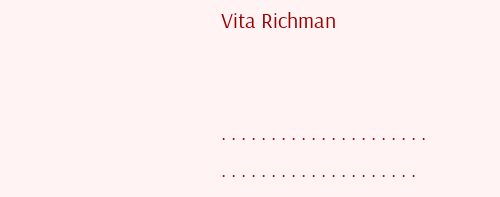Vita Richman


. . . . . . . . . . . . . . . . . . . . . . . . . . . . . . . . . . . . . . . . .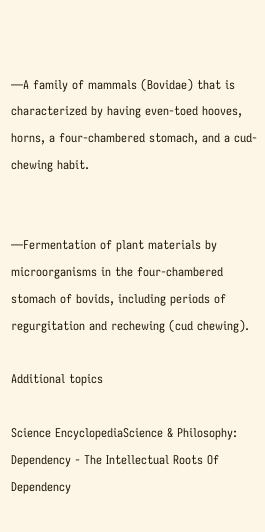—A family of mammals (Bovidae) that is characterized by having even-toed hooves, horns, a four-chambered stomach, and a cud-chewing habit.


—Fermentation of plant materials by microorganisms in the four-chambered stomach of bovids, including periods of regurgitation and rechewing (cud chewing).

Additional topics

Science EncyclopediaScience & Philosophy: Dependency - The Intellectual Roots Of Dependency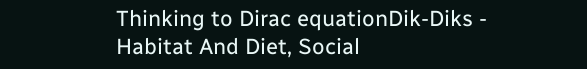Thinking to Dirac equationDik-Diks - Habitat And Diet, Social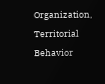Organization, Territorial Behavior